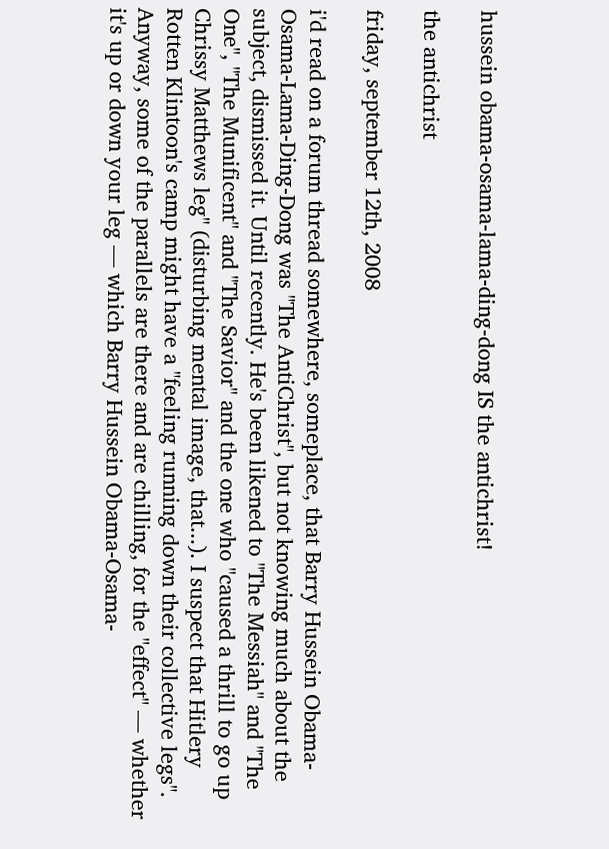hussein obama-osama-lama-ding-dong IS the antichrist!

the antichrist

friday, september 12th, 2008

i'd read on a forum thread somewhere, someplace, that Barry Hussein Obama-Osama-Lama-Ding-Dong was "The AntiChrist", but not knowing much about the subject, dismissed it. Until recently. He's been likened to "The Messiah" and "The One", "The Munificent" and "The Savior" and the one who "caused a thrill to go up Chrissy Matthews leg" (disturbing mental image, that...). I suspect that Hitlery Rotten Klintoon's camp might have a "feeling running down their collective legs". Anyway, some of the parallels are there and are chilling, for the "effect" — whether it's up or down your leg — which Barry Hussein Obama-Osama-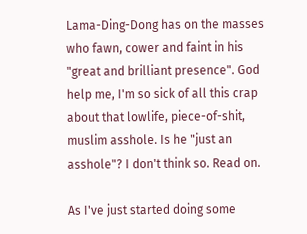Lama-Ding-Dong has on the masses who fawn, cower and faint in his "great and brilliant presence". God help me, I'm so sick of all this crap about that lowlife, piece-of-shit, muslim asshole. Is he "just an asshole"? I don't think so. Read on.

As I've just started doing some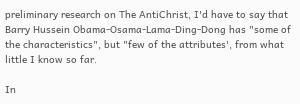preliminary research on The AntiChrist, I'd have to say that Barry Hussein Obama-Osama-Lama-Ding-Dong has "some of the characteristics", but "few of the attributes', from what little I know so far.

In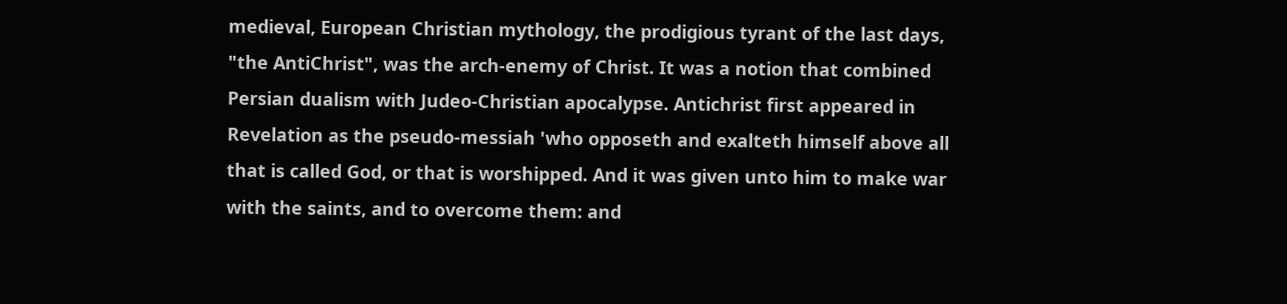medieval, European Christian mythology, the prodigious tyrant of the last days, "the AntiChrist", was the arch-enemy of Christ. It was a notion that combined Persian dualism with Judeo-Christian apocalypse. Antichrist first appeared in Revelation as the pseudo-messiah 'who opposeth and exalteth himself above all that is called God, or that is worshipped. And it was given unto him to make war with the saints, and to overcome them: and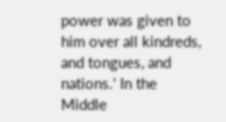power was given to him over all kindreds, and tongues, and nations.' In the Middle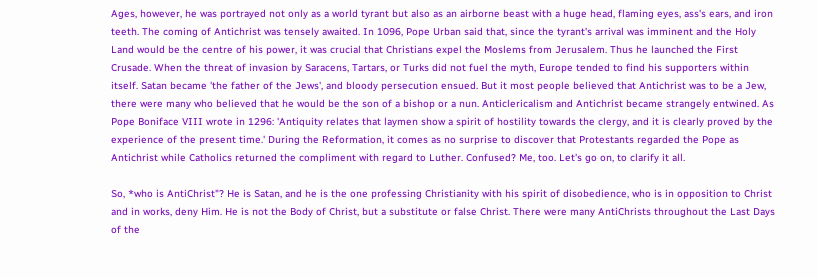Ages, however, he was portrayed not only as a world tyrant but also as an airborne beast with a huge head, flaming eyes, ass's ears, and iron teeth. The coming of Antichrist was tensely awaited. In 1096, Pope Urban said that, since the tyrant's arrival was imminent and the Holy Land would be the centre of his power, it was crucial that Christians expel the Moslems from Jerusalem. Thus he launched the First Crusade. When the threat of invasion by Saracens, Tartars, or Turks did not fuel the myth, Europe tended to find his supporters within itself. Satan became 'the father of the Jews', and bloody persecution ensued. But it most people believed that Antichrist was to be a Jew, there were many who believed that he would be the son of a bishop or a nun. Anticlericalism and Antichrist became strangely entwined. As Pope Boniface VIII wrote in 1296: 'Antiquity relates that laymen show a spirit of hostility towards the clergy, and it is clearly proved by the experience of the present time.' During the Reformation, it comes as no surprise to discover that Protestants regarded the Pope as Antichrist while Catholics returned the compliment with regard to Luther. Confused? Me, too. Let's go on, to clarify it all.

So, *who is AntiChrist"? He is Satan, and he is the one professing Christianity with his spirit of disobedience, who is in opposition to Christ and in works, deny Him. He is not the Body of Christ, but a substitute or false Christ. There were many AntiChrists throughout the Last Days of the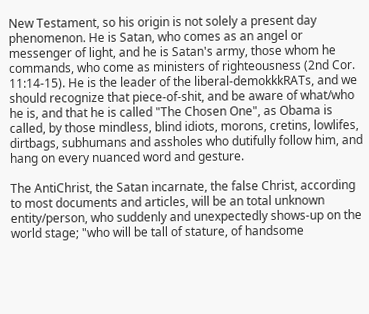New Testament, so his origin is not solely a present day phenomenon. He is Satan, who comes as an angel or messenger of light, and he is Satan's army, those whom he commands, who come as ministers of righteousness (2nd Cor. 11:14-15). He is the leader of the liberal-demokkkRATs, and we should recognize that piece-of-shit, and be aware of what/who he is, and that he is called "The Chosen One", as Obama is called, by those mindless, blind idiots, morons, cretins, lowlifes, dirtbags, subhumans and assholes who dutifully follow him, and hang on every nuanced word and gesture.

The AntiChrist, the Satan incarnate, the false Christ, according to most documents and articles, will be an total unknown entity/person, who suddenly and unexpectedly shows-up on the world stage; "who will be tall of stature, of handsome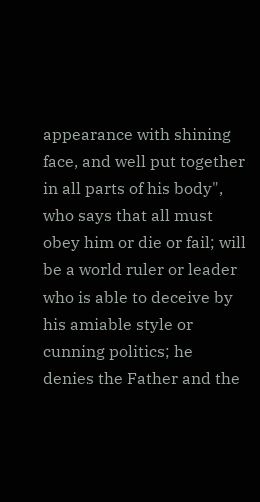appearance with shining face, and well put together in all parts of his body", who says that all must obey him or die or fail; will be a world ruler or leader who is able to deceive by his amiable style or cunning politics; he denies the Father and the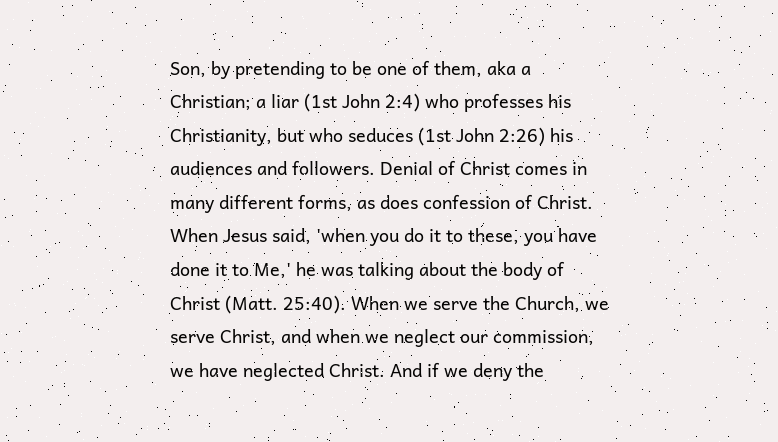Son, by pretending to be one of them, aka a Christian; a liar (1st John 2:4) who professes his Christianity, but who seduces (1st John 2:26) his audiences and followers. Denial of Christ comes in many different forms, as does confession of Christ. When Jesus said, 'when you do it to these, you have done it to Me,' he was talking about the body of Christ (Matt. 25:40). When we serve the Church, we serve Christ, and when we neglect our commission, we have neglected Christ. And if we deny the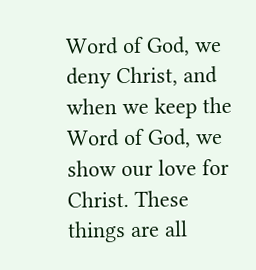Word of God, we deny Christ, and when we keep the Word of God, we show our love for Christ. These things are all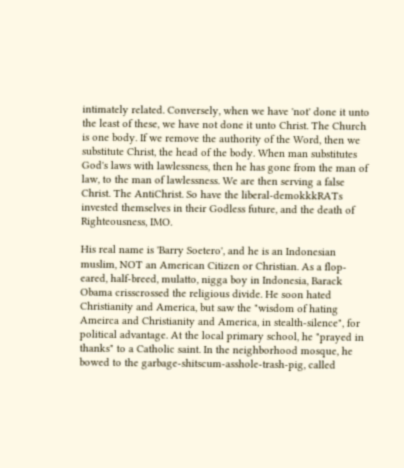intimately related. Conversely, when we have 'not' done it unto the least of these, we have not done it unto Christ. The Church is one body. If we remove the authority of the Word, then we substitute Christ, the head of the body. When man substitutes God's laws with lawlessness, then he has gone from the man of law, to the man of lawlessness. We are then serving a false Christ. The AntiChrist. So have the liberal-demokkkRATs invested themselves in their Godless future, and the death of Righteousness, IMO.

His real name is 'Barry Soetero', and he is an Indonesian muslim, NOT an American Citizen or Christian. As a flop-eared, half-breed, mulatto, nigga boy in Indonesia, Barack Obama crisscrossed the religious divide. He soon hated Christianity and America, but saw the "wisdom of hating Ameirca and Christianity and America, in stealth-silence", for political advantage. At the local primary school, he "prayed in thanks" to a Catholic saint. In the neighborhood mosque, he bowed to the garbage-shitscum-asshole-trash-pig, called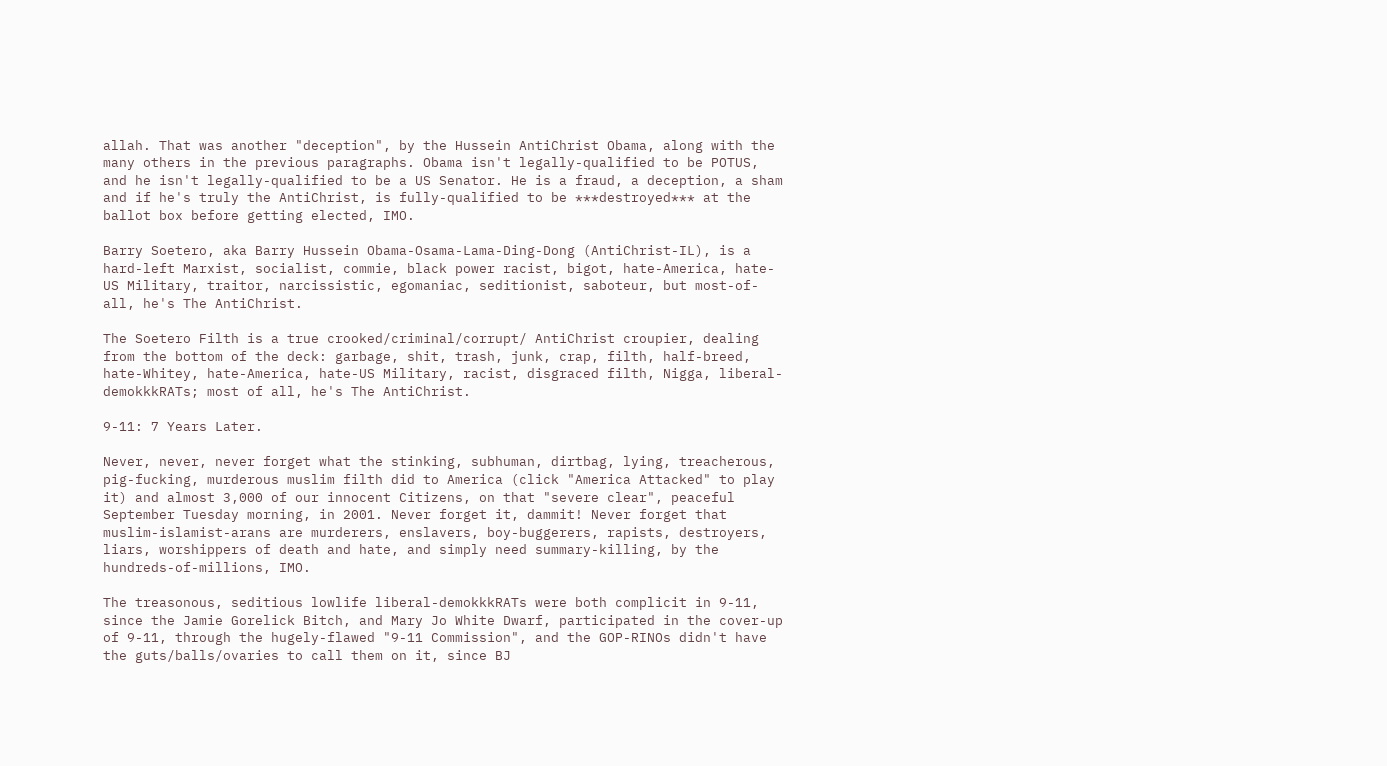allah. That was another "deception", by the Hussein AntiChrist Obama, along with the many others in the previous paragraphs. Obama isn't legally-qualified to be POTUS, and he isn't legally-qualified to be a US Senator. He is a fraud, a deception, a sham and if he's truly the AntiChrist, is fully-qualified to be ***destroyed*** at the ballot box before getting elected, IMO.

Barry Soetero, aka Barry Hussein Obama-Osama-Lama-Ding-Dong (AntiChrist-IL), is a hard-left Marxist, socialist, commie, black power racist, bigot, hate-America, hate-US Military, traitor, narcissistic, egomaniac, seditionist, saboteur, but most-of-all, he's The AntiChrist.

The Soetero Filth is a true crooked/criminal/corrupt/ AntiChrist croupier, dealing from the bottom of the deck: garbage, shit, trash, junk, crap, filth, half-breed, hate-Whitey, hate-America, hate-US Military, racist, disgraced filth, Nigga, liberal-demokkkRATs; most of all, he's The AntiChrist.

9-11: 7 Years Later.

Never, never, never forget what the stinking, subhuman, dirtbag, lying, treacherous, pig-fucking, murderous muslim filth did to America (click "America Attacked" to play it) and almost 3,000 of our innocent Citizens, on that "severe clear", peaceful September Tuesday morning, in 2001. Never forget it, dammit! Never forget that muslim-islamist-arans are murderers, enslavers, boy-buggerers, rapists, destroyers, liars, worshippers of death and hate, and simply need summary-killing, by the hundreds-of-millions, IMO.

The treasonous, seditious lowlife liberal-demokkkRATs were both complicit in 9-11, since the Jamie Gorelick Bitch, and Mary Jo White Dwarf, participated in the cover-up of 9-11, through the hugely-flawed "9-11 Commission", and the GOP-RINOs didn't have the guts/balls/ovaries to call them on it, since BJ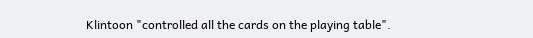Klintoon "controlled all the cards on the playing table".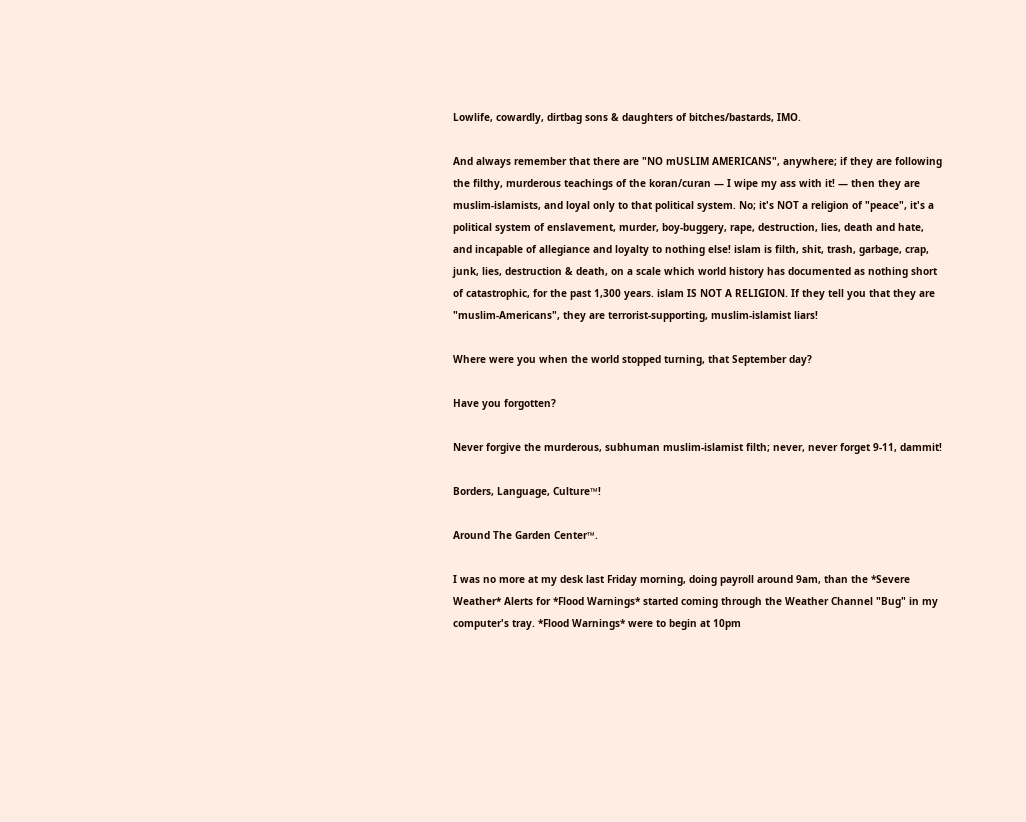Lowlife, cowardly, dirtbag sons & daughters of bitches/bastards, IMO.

And always remember that there are "NO mUSLIM AMERICANS", anywhere; if they are following the filthy, murderous teachings of the koran/curan — I wipe my ass with it! — then they are muslim-islamists, and loyal only to that political system. No; it's NOT a religion of "peace", it's a political system of enslavement, murder, boy-buggery, rape, destruction, lies, death and hate, and incapable of allegiance and loyalty to nothing else! islam is filth, shit, trash, garbage, crap, junk, lies, destruction & death, on a scale which world history has documented as nothing short of catastrophic, for the past 1,300 years. islam IS NOT A RELIGION. If they tell you that they are "muslim-Americans", they are terrorist-supporting, muslim-islamist liars!

Where were you when the world stopped turning, that September day?

Have you forgotten?

Never forgive the murderous, subhuman muslim-islamist filth; never, never forget 9-11, dammit!

Borders, Language, Culture™!

Around The Garden Center™.

I was no more at my desk last Friday morning, doing payroll around 9am, than the *Severe Weather* Alerts for *Flood Warnings* started coming through the Weather Channel "Bug" in my computer's tray. *Flood Warnings* were to begin at 10pm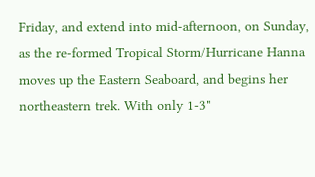Friday, and extend into mid-afternoon, on Sunday, as the re-formed Tropical Storm/Hurricane Hanna moves up the Eastern Seaboard, and begins her northeastern trek. With only 1-3"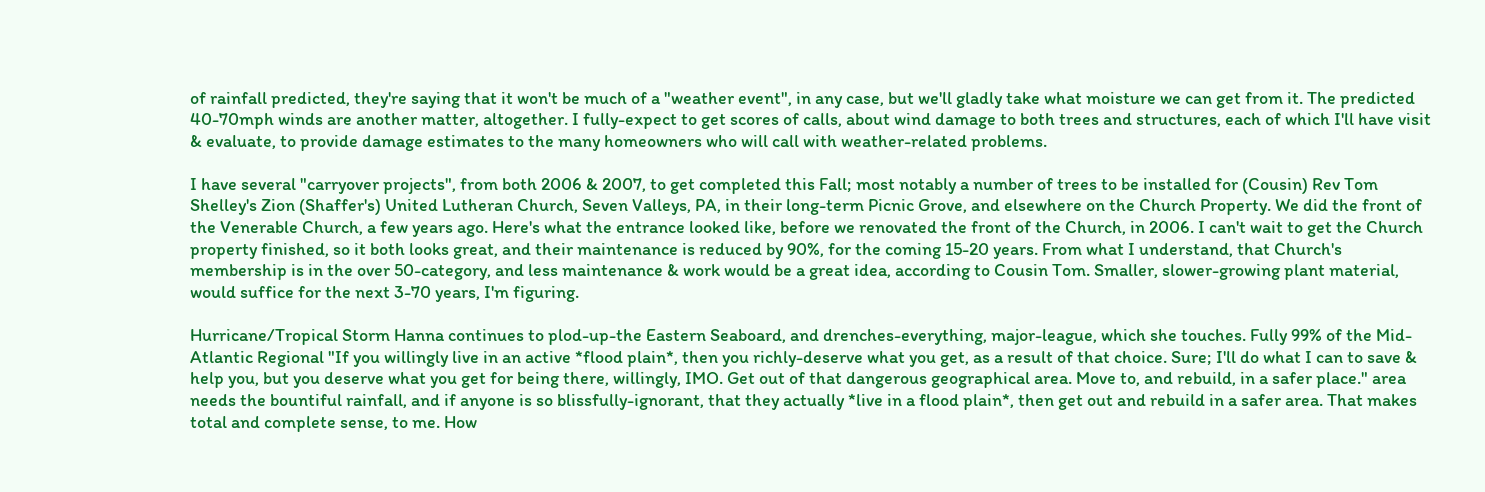of rainfall predicted, they're saying that it won't be much of a "weather event", in any case, but we'll gladly take what moisture we can get from it. The predicted 40-70mph winds are another matter, altogether. I fully-expect to get scores of calls, about wind damage to both trees and structures, each of which I'll have visit & evaluate, to provide damage estimates to the many homeowners who will call with weather-related problems.

I have several "carryover projects", from both 2006 & 2007, to get completed this Fall; most notably a number of trees to be installed for (Cousin) Rev Tom Shelley's Zion (Shaffer's) United Lutheran Church, Seven Valleys, PA, in their long-term Picnic Grove, and elsewhere on the Church Property. We did the front of the Venerable Church, a few years ago. Here's what the entrance looked like, before we renovated the front of the Church, in 2006. I can't wait to get the Church property finished, so it both looks great, and their maintenance is reduced by 90%, for the coming 15-20 years. From what I understand, that Church's membership is in the over 50-category, and less maintenance & work would be a great idea, according to Cousin Tom. Smaller, slower-growing plant material, would suffice for the next 3-70 years, I'm figuring.

Hurricane/Tropical Storm Hanna continues to plod-up-the Eastern Seaboard, and drenches-everything, major-league, which she touches. Fully 99% of the Mid-Atlantic Regional "If you willingly live in an active *flood plain*, then you richly-deserve what you get, as a result of that choice. Sure; I'll do what I can to save & help you, but you deserve what you get for being there, willingly, IMO. Get out of that dangerous geographical area. Move to, and rebuild, in a safer place." area needs the bountiful rainfall, and if anyone is so blissfully-ignorant, that they actually *live in a flood plain*, then get out and rebuild in a safer area. That makes total and complete sense, to me. How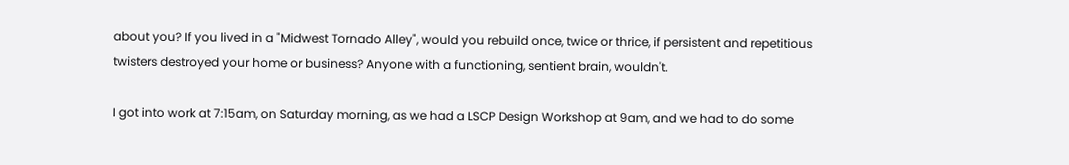about you? If you lived in a "Midwest Tornado Alley", would you rebuild once, twice or thrice, if persistent and repetitious twisters destroyed your home or business? Anyone with a functioning, sentient brain, wouldn't.

I got into work at 7:15am, on Saturday morning, as we had a LSCP Design Workshop at 9am, and we had to do some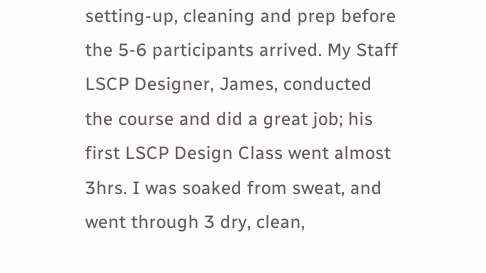setting-up, cleaning and prep before the 5-6 participants arrived. My Staff LSCP Designer, James, conducted the course and did a great job; his first LSCP Design Class went almost 3hrs. I was soaked from sweat, and went through 3 dry, clean,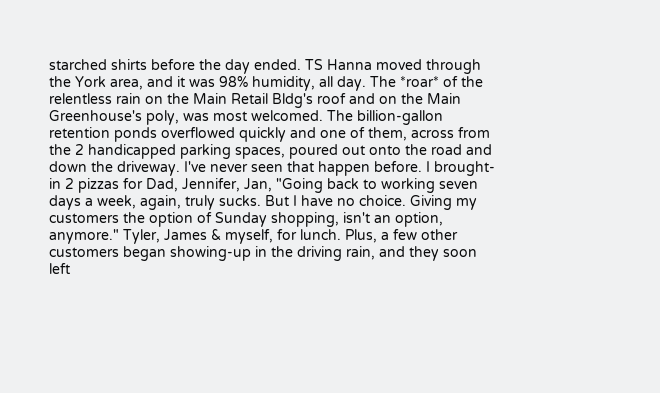starched shirts before the day ended. TS Hanna moved through the York area, and it was 98% humidity, all day. The *roar* of the relentless rain on the Main Retail Bldg's roof and on the Main Greenhouse's poly, was most welcomed. The billion-gallon retention ponds overflowed quickly and one of them, across from the 2 handicapped parking spaces, poured out onto the road and down the driveway. I've never seen that happen before. I brought-in 2 pizzas for Dad, Jennifer, Jan, "Going back to working seven days a week, again, truly sucks. But I have no choice. Giving my customers the option of Sunday shopping, isn't an option, anymore." Tyler, James & myself, for lunch. Plus, a few other customers began showing-up in the driving rain, and they soon left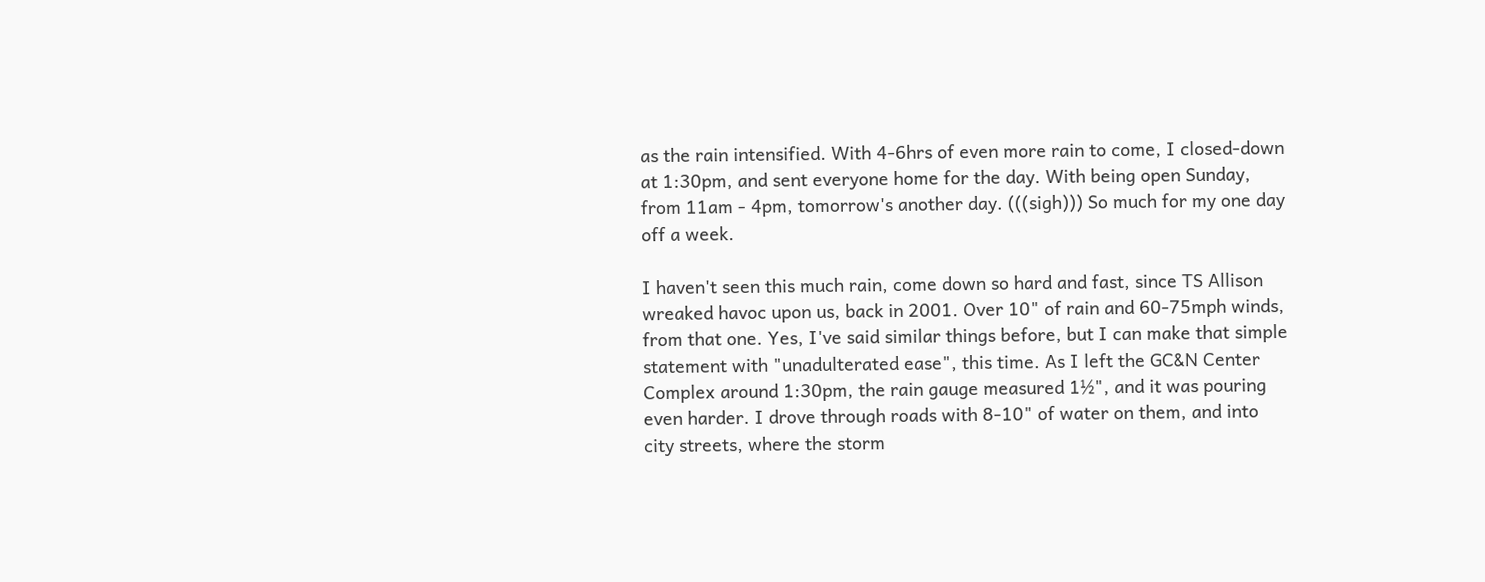as the rain intensified. With 4-6hrs of even more rain to come, I closed-down at 1:30pm, and sent everyone home for the day. With being open Sunday, from 11am - 4pm, tomorrow's another day. (((sigh))) So much for my one day off a week.

I haven't seen this much rain, come down so hard and fast, since TS Allison wreaked havoc upon us, back in 2001. Over 10" of rain and 60-75mph winds, from that one. Yes, I've said similar things before, but I can make that simple statement with "unadulterated ease", this time. As I left the GC&N Center Complex around 1:30pm, the rain gauge measured 1½", and it was pouring even harder. I drove through roads with 8-10" of water on them, and into city streets, where the storm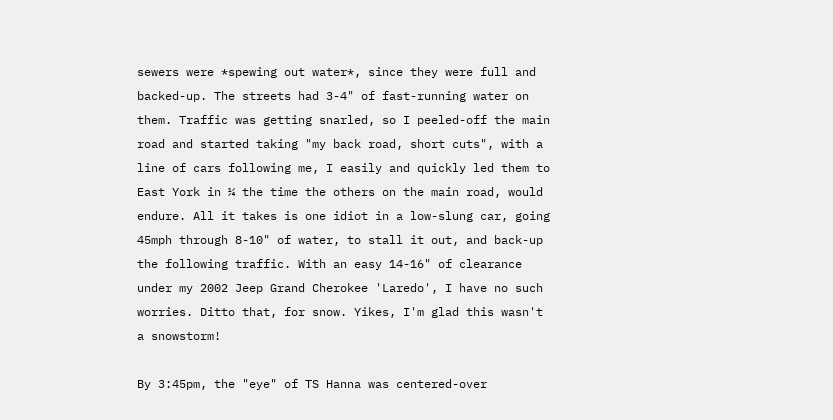sewers were *spewing out water*, since they were full and backed-up. The streets had 3-4" of fast-running water on them. Traffic was getting snarled, so I peeled-off the main road and started taking "my back road, short cuts", with a line of cars following me, I easily and quickly led them to East York in ¼ the time the others on the main road, would endure. All it takes is one idiot in a low-slung car, going 45mph through 8-10" of water, to stall it out, and back-up the following traffic. With an easy 14-16" of clearance under my 2002 Jeep Grand Cherokee 'Laredo', I have no such worries. Ditto that, for snow. Yikes, I'm glad this wasn't a snowstorm!

By 3:45pm, the "eye" of TS Hanna was centered-over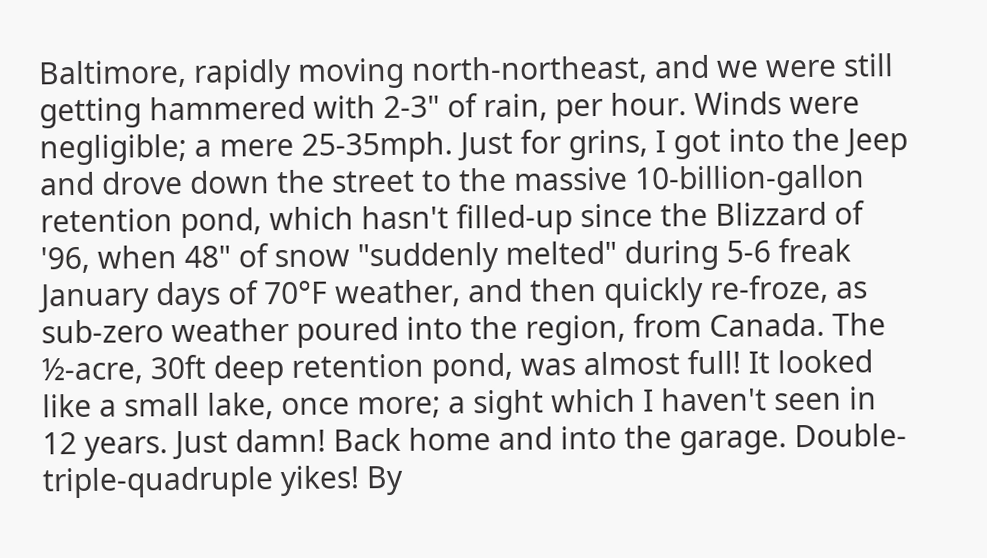Baltimore, rapidly moving north-northeast, and we were still getting hammered with 2-3" of rain, per hour. Winds were negligible; a mere 25-35mph. Just for grins, I got into the Jeep and drove down the street to the massive 10-billion-gallon retention pond, which hasn't filled-up since the Blizzard of '96, when 48" of snow "suddenly melted" during 5-6 freak January days of 70°F weather, and then quickly re-froze, as sub-zero weather poured into the region, from Canada. The ½-acre, 30ft deep retention pond, was almost full! It looked like a small lake, once more; a sight which I haven't seen in 12 years. Just damn! Back home and into the garage. Double-triple-quadruple yikes! By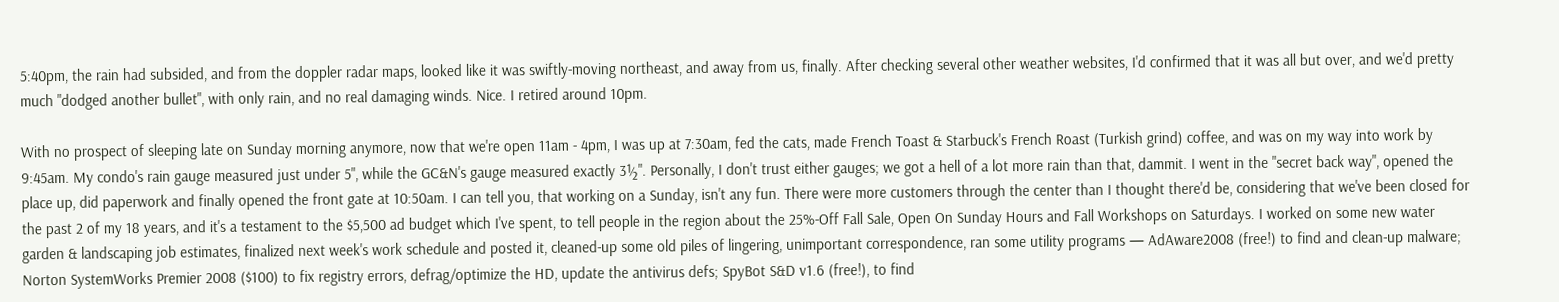5:40pm, the rain had subsided, and from the doppler radar maps, looked like it was swiftly-moving northeast, and away from us, finally. After checking several other weather websites, I'd confirmed that it was all but over, and we'd pretty much "dodged another bullet", with only rain, and no real damaging winds. Nice. I retired around 10pm.

With no prospect of sleeping late on Sunday morning anymore, now that we're open 11am - 4pm, I was up at 7:30am, fed the cats, made French Toast & Starbuck's French Roast (Turkish grind) coffee, and was on my way into work by 9:45am. My condo's rain gauge measured just under 5", while the GC&N's gauge measured exactly 3½". Personally, I don't trust either gauges; we got a hell of a lot more rain than that, dammit. I went in the "secret back way", opened the place up, did paperwork and finally opened the front gate at 10:50am. I can tell you, that working on a Sunday, isn't any fun. There were more customers through the center than I thought there'd be, considering that we've been closed for the past 2 of my 18 years, and it's a testament to the $5,500 ad budget which I've spent, to tell people in the region about the 25%-Off Fall Sale, Open On Sunday Hours and Fall Workshops on Saturdays. I worked on some new water garden & landscaping job estimates, finalized next week's work schedule and posted it, cleaned-up some old piles of lingering, unimportant correspondence, ran some utility programs — AdAware2008 (free!) to find and clean-up malware; Norton SystemWorks Premier 2008 ($100) to fix registry errors, defrag/optimize the HD, update the antivirus defs; SpyBot S&D v1.6 (free!), to find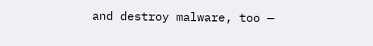and destroy malware, too —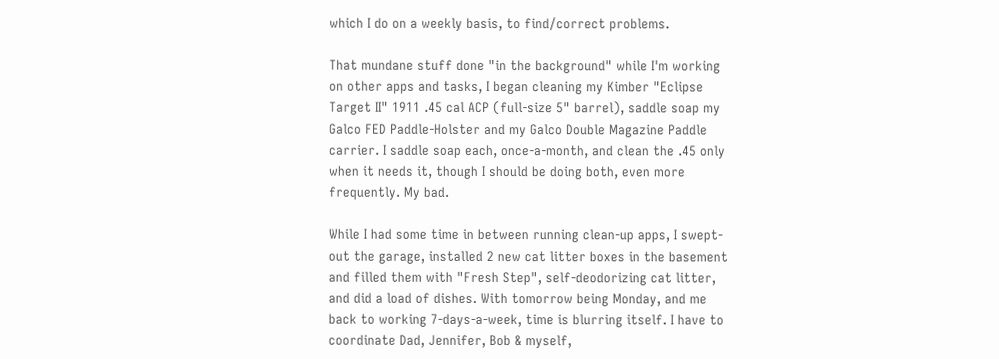which I do on a weekly basis, to find/correct problems.

That mundane stuff done "in the background" while I'm working on other apps and tasks, I began cleaning my Kimber "Eclipse Target II" 1911 .45 cal ACP (full-size 5" barrel), saddle soap my Galco FED Paddle-Holster and my Galco Double Magazine Paddle carrier. I saddle soap each, once-a-month, and clean the .45 only when it needs it, though I should be doing both, even more frequently. My bad.

While I had some time in between running clean-up apps, I swept-out the garage, installed 2 new cat litter boxes in the basement and filled them with "Fresh Step", self-deodorizing cat litter, and did a load of dishes. With tomorrow being Monday, and me back to working 7-days-a-week, time is blurring itself. I have to coordinate Dad, Jennifer, Bob & myself,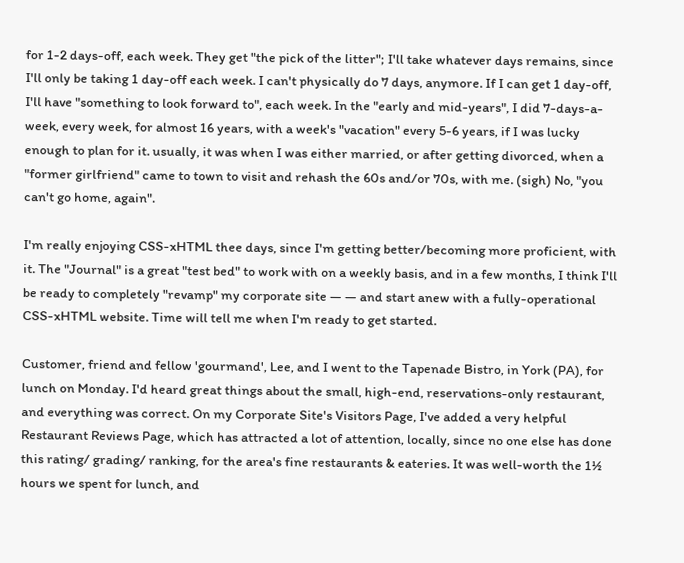for 1-2 days-off, each week. They get "the pick of the litter"; I'll take whatever days remains, since I'll only be taking 1 day-off each week. I can't physically do 7 days, anymore. If I can get 1 day-off, I'll have "something to look forward to", each week. In the "early and mid-years", I did 7-days-a-week, every week, for almost 16 years, with a week's "vacation" every 5-6 years, if I was lucky enough to plan for it. usually, it was when I was either married, or after getting divorced, when a "former girlfriend" came to town to visit and rehash the 60s and/or 70s, with me. (sigh) No, "you can't go home, again".

I'm really enjoying CSS-xHTML thee days, since I'm getting better/becoming more proficient, with it. The "Journal" is a great "test bed" to work with on a weekly basis, and in a few months, I think I'll be ready to completely "revamp" my corporate site — — and start anew with a fully-operational CSS-xHTML website. Time will tell me when I'm ready to get started.

Customer, friend and fellow 'gourmand', Lee, and I went to the Tapenade Bistro, in York (PA), for lunch on Monday. I'd heard great things about the small, high-end, reservations-only restaurant, and everything was correct. On my Corporate Site's Visitors Page, I've added a very helpful Restaurant Reviews Page, which has attracted a lot of attention, locally, since no one else has done this rating/ grading/ ranking, for the area's fine restaurants & eateries. It was well-worth the 1½ hours we spent for lunch, and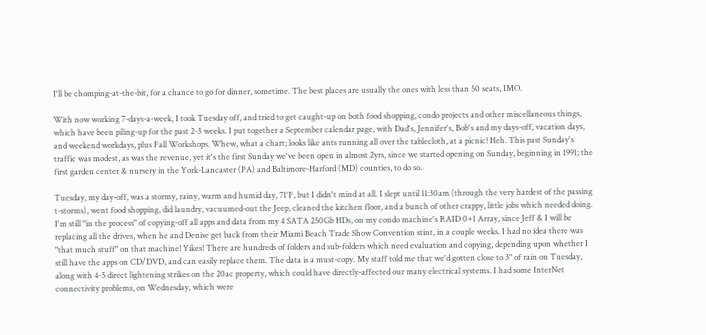I'll be chomping-at-the-bit, for a chance to go for dinner, sometime. The best places are usually the ones with less than 50 seats, IMO.

With now working 7-days-a-week, I took Tuesday off, and tried to get caught-up on both food shopping, condo projects and other miscellaneous things, which have been piling-up for the past 2-3 weeks. I put together a September calendar page, with Dad's, Jennifer's, Bob's and my days-off, vacation days, and weekend workdays, plus Fall Workshops. Whew, what a chart; looks like ants running all over the tablecloth, at a picnic! Heh. This past Sunday's traffic was modest, as was the revenue, yet it's the first Sunday we've been open in almost 2yrs, since we started opening on Sunday, beginning in 1991; the first garden center & nursery in the York-Lancaster (PA) and Baltimore-Harford (MD) counties, to do so.

Tuesday, my day-off, was a stormy, rainy, warm and humid day, 71°F, but I didn't mind at all. I slept until 11:30am (through the very hardest of the passing t-storms), went food shopping, did laundry, vacuumed-out the Jeep, cleaned the kitchen floor, and a bunch of other crappy, little jobs which needed doing. I'm still "in the process" of copying-off all apps and data from my 4 SATA 250Gb HDs, on my condo machine's RAID 0+1 Array, since Jeff & I will be replacing all the drives, when he and Denise get back from their Miami Beach Trade Show Convention stint, in a couple weeks. I had no idea there was "that much stuff" on that machine! Yikes! There are hundreds of folders and sub-folders which need evaluation and copying, depending upon whether I still have the apps on CD/DVD, and can easily replace them. The data is a must-copy. My staff told me that we'd gotten close to 3" of rain on Tuesday, along with 4-5 direct lightening strikes on the 20ac property, which could have directly-affected our many electrical systems. I had some InterNet connectivity problems, on Wednesday, which were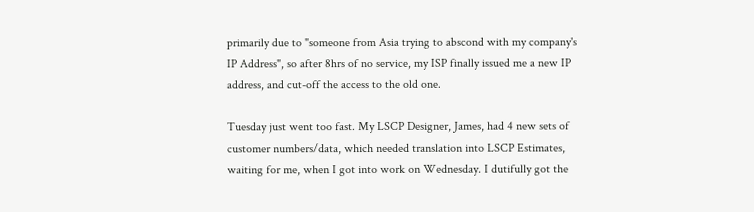primarily due to "someone from Asia trying to abscond with my company's IP Address", so after 8hrs of no service, my ISP finally issued me a new IP address, and cut-off the access to the old one.

Tuesday just went too fast. My LSCP Designer, James, had 4 new sets of customer numbers/data, which needed translation into LSCP Estimates, waiting for me, when I got into work on Wednesday. I dutifully got the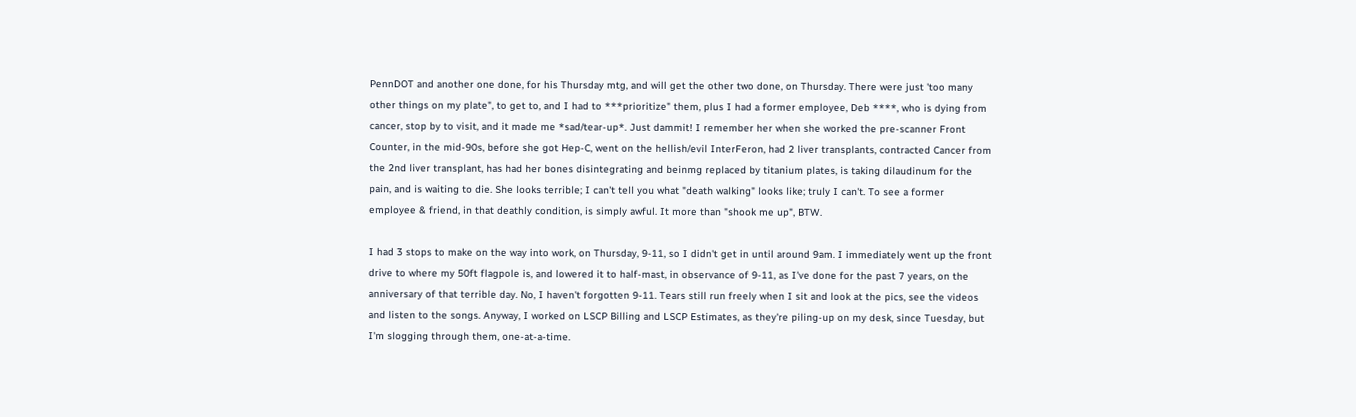PennDOT and another one done, for his Thursday mtg, and will get the other two done, on Thursday. There were just 'too many other things on my plate", to get to, and I had to ***prioritize" them, plus I had a former employee, Deb ****, who is dying from cancer, stop by to visit, and it made me *sad/tear-up*. Just dammit! I remember her when she worked the pre-scanner Front Counter, in the mid-90s, before she got Hep-C, went on the hellish/evil InterFeron, had 2 liver transplants, contracted Cancer from the 2nd liver transplant, has had her bones disintegrating and beinmg replaced by titanium plates, is taking dilaudinum for the pain, and is waiting to die. She looks terrible; I can't tell you what "death walking" looks like; truly I can't. To see a former employee & friend, in that deathly condition, is simply awful. It more than "shook me up", BTW.

I had 3 stops to make on the way into work, on Thursday, 9-11, so I didn't get in until around 9am. I immediately went up the front drive to where my 50ft flagpole is, and lowered it to half-mast, in observance of 9-11, as I've done for the past 7 years, on the anniversary of that terrible day. No, I haven't forgotten 9-11. Tears still run freely when I sit and look at the pics, see the videos and listen to the songs. Anyway, I worked on LSCP Billing and LSCP Estimates, as they're piling-up on my desk, since Tuesday, but I'm slogging through them, one-at-a-time.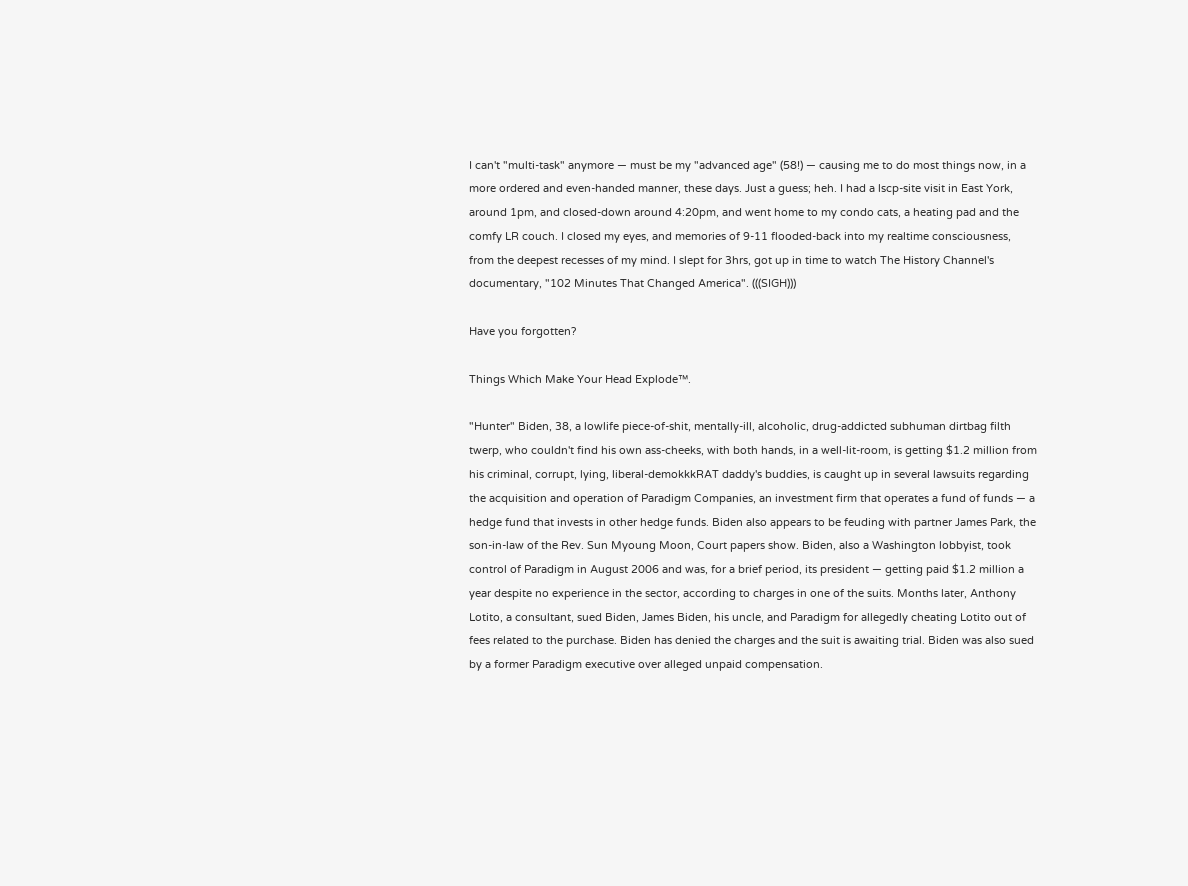I can't "multi-task" anymore — must be my "advanced age" (58!) — causing me to do most things now, in a more ordered and even-handed manner, these days. Just a guess; heh. I had a lscp-site visit in East York, around 1pm, and closed-down around 4:20pm, and went home to my condo cats, a heating pad and the comfy LR couch. I closed my eyes, and memories of 9-11 flooded-back into my realtime consciousness, from the deepest recesses of my mind. I slept for 3hrs, got up in time to watch The History Channel's documentary, "102 Minutes That Changed America". (((SIGH)))

Have you forgotten?

Things Which Make Your Head Explode™.

"Hunter" Biden, 38, a lowlife piece-of-shit, mentally-ill, alcoholic, drug-addicted subhuman dirtbag filth twerp, who couldn't find his own ass-cheeks, with both hands, in a well-lit-room, is getting $1.2 million from his criminal, corrupt, lying, liberal-demokkkRAT daddy's buddies, is caught up in several lawsuits regarding the acquisition and operation of Paradigm Companies, an investment firm that operates a fund of funds — a hedge fund that invests in other hedge funds. Biden also appears to be feuding with partner James Park, the son-in-law of the Rev. Sun Myoung Moon, Court papers show. Biden, also a Washington lobbyist, took control of Paradigm in August 2006 and was, for a brief period, its president — getting paid $1.2 million a year despite no experience in the sector, according to charges in one of the suits. Months later, Anthony Lotito, a consultant, sued Biden, James Biden, his uncle, and Paradigm for allegedly cheating Lotito out of fees related to the purchase. Biden has denied the charges and the suit is awaiting trial. Biden was also sued by a former Paradigm executive over alleged unpaid compensation.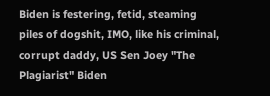Biden is festering, fetid, steaming piles of dogshit, IMO, like his criminal, corrupt daddy, US Sen Joey "The Plagiarist" Biden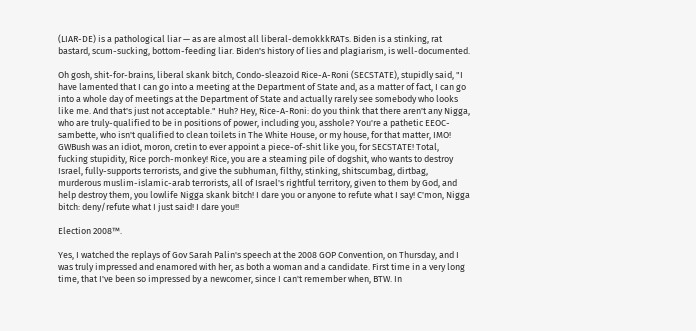(LIAR-DE) is a pathological liar — as are almost all liberal-demokkkRATs. Biden is a stinking, rat bastard, scum-sucking, bottom-feeding liar. Biden's history of lies and plagiarism, is well-documented.

Oh gosh, shit-for-brains, liberal skank bitch, Condo-sleazoid Rice-A-Roni (SECSTATE), stupidly said, "I have lamented that I can go into a meeting at the Department of State and, as a matter of fact, I can go into a whole day of meetings at the Department of State and actually rarely see somebody who looks like me. And that's just not acceptable." Huh? Hey, Rice-A-Roni: do you think that there aren't any Nigga, who are truly-qualified to be in positions of power, including you, asshole? You're a pathetic EEOC-sambette, who isn't qualified to clean toilets in The White House, or my house, for that matter, IMO! GWBush was an idiot, moron, cretin to ever appoint a piece-of-shit like you, for SECSTATE! Total, fucking stupidity, Rice porch-monkey! Rice, you are a steaming pile of dogshit, who wants to destroy Israel, fully-supports terrorists, and give the subhuman, filthy, stinking, shitscumbag, dirtbag, murderous muslim-islamic-arab terrorists, all of Israel's rightful territory, given to them by God, and help destroy them, you lowlife Nigga skank bitch! I dare you or anyone to refute what I say! C'mon, Nigga bitch: deny/refute what I just said! I dare you!!

Election 2008™.

Yes, I watched the replays of Gov Sarah Palin's speech at the 2008 GOP Convention, on Thursday, and I was truly impressed and enamored with her, as both a woman and a candidate. First time in a very long time, that I've been so impressed by a newcomer, since I can't remember when, BTW. In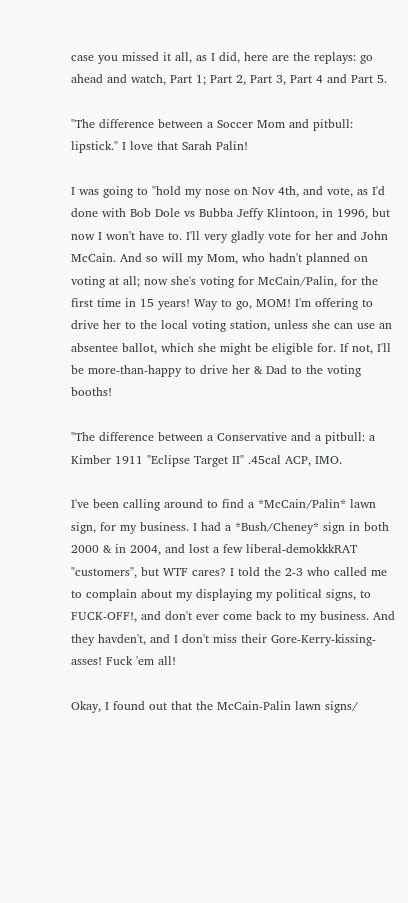case you missed it all, as I did, here are the replays: go ahead and watch, Part 1; Part 2, Part 3, Part 4 and Part 5.

"The difference between a Soccer Mom and pitbull: lipstick." I love that Sarah Palin!

I was going to "hold my nose on Nov 4th, and vote, as I'd done with Bob Dole vs Bubba Jeffy Klintoon, in 1996, but now I won't have to. I'll very gladly vote for her and John McCain. And so will my Mom, who hadn't planned on voting at all; now she's voting for McCain/Palin, for the first time in 15 years! Way to go, MOM! I'm offering to drive her to the local voting station, unless she can use an absentee ballot, which she might be eligible for. If not, I'll be more-than-happy to drive her & Dad to the voting booths!

"The difference between a Conservative and a pitbull: a Kimber 1911 "Eclipse Target II" .45cal ACP, IMO.

I've been calling around to find a *McCain/Palin* lawn sign, for my business. I had a *Bush/Cheney* sign in both 2000 & in 2004, and lost a few liberal-demokkkRAT "customers", but WTF cares? I told the 2-3 who called me to complain about my displaying my political signs, to FUCK-OFF!, and don't ever come back to my business. And they havden't, and I don't miss their Gore-Kerry-kissing-asses! Fuck 'em all!

Okay, I found out that the McCain-Palin lawn signs/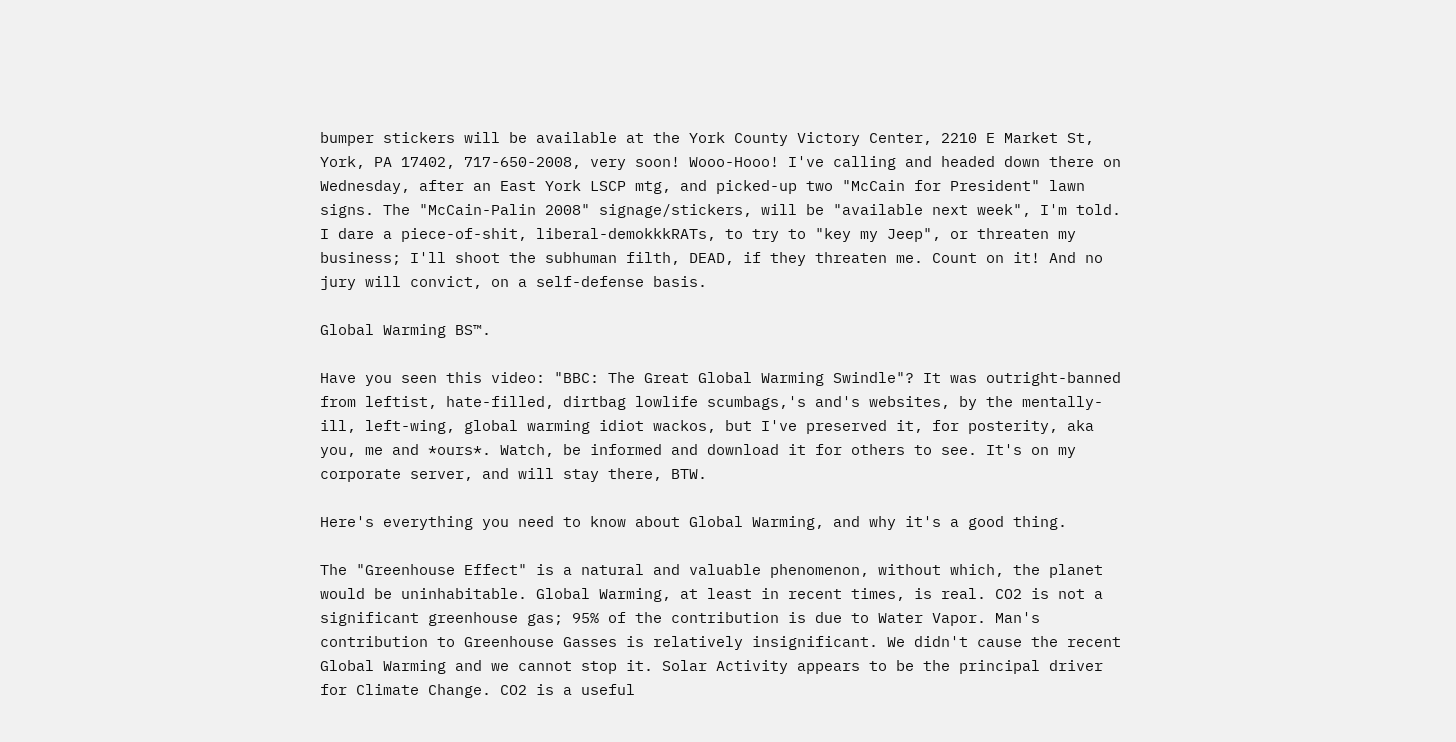bumper stickers will be available at the York County Victory Center, 2210 E Market St, York, PA 17402, 717-650-2008, very soon! Wooo-Hooo! I've calling and headed down there on Wednesday, after an East York LSCP mtg, and picked-up two "McCain for President" lawn signs. The "McCain-Palin 2008" signage/stickers, will be "available next week", I'm told. I dare a piece-of-shit, liberal-demokkkRATs, to try to "key my Jeep", or threaten my business; I'll shoot the subhuman filth, DEAD, if they threaten me. Count on it! And no jury will convict, on a self-defense basis.

Global Warming BS™.

Have you seen this video: "BBC: The Great Global Warming Swindle"? It was outright-banned from leftist, hate-filled, dirtbag lowlife scumbags,'s and's websites, by the mentally-ill, left-wing, global warming idiot wackos, but I've preserved it, for posterity, aka you, me and *ours*. Watch, be informed and download it for others to see. It's on my corporate server, and will stay there, BTW.

Here's everything you need to know about Global Warming, and why it's a good thing.

The "Greenhouse Effect" is a natural and valuable phenomenon, without which, the planet would be uninhabitable. Global Warming, at least in recent times, is real. CO2 is not a significant greenhouse gas; 95% of the contribution is due to Water Vapor. Man's contribution to Greenhouse Gasses is relatively insignificant. We didn't cause the recent Global Warming and we cannot stop it. Solar Activity appears to be the principal driver for Climate Change. CO2 is a useful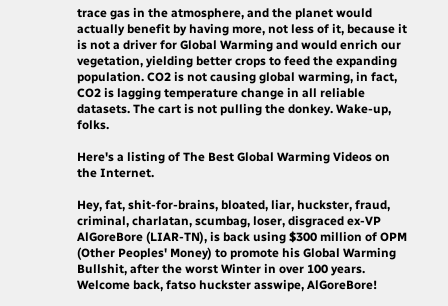trace gas in the atmosphere, and the planet would actually benefit by having more, not less of it, because it is not a driver for Global Warming and would enrich our vegetation, yielding better crops to feed the expanding population. CO2 is not causing global warming, in fact, CO2 is lagging temperature change in all reliable datasets. The cart is not pulling the donkey. Wake-up, folks.

Here's a listing of The Best Global Warming Videos on the Internet.

Hey, fat, shit-for-brains, bloated, liar, huckster, fraud, criminal, charlatan, scumbag, loser, disgraced ex-VP AlGoreBore (LIAR-TN), is back using $300 million of OPM (Other Peoples' Money) to promote his Global Warming Bullshit, after the worst Winter in over 100 years. Welcome back, fatso huckster asswipe, AlGoreBore!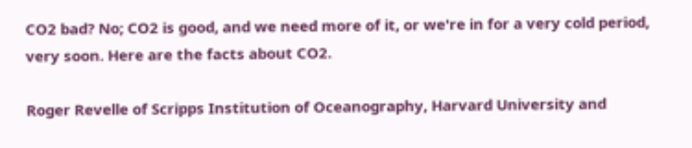CO2 bad? No; CO2 is good, and we need more of it, or we're in for a very cold period, very soon. Here are the facts about CO2.

Roger Revelle of Scripps Institution of Oceanography, Harvard University and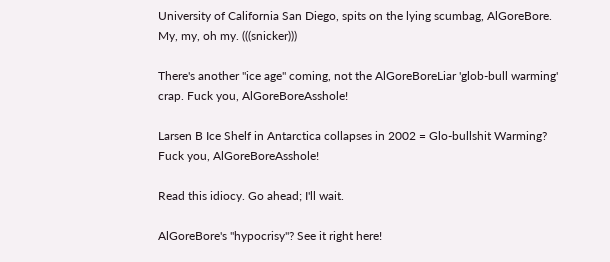University of California San Diego, spits on the lying scumbag, AlGoreBore. My, my, oh my. (((snicker)))

There's another "ice age" coming, not the AlGoreBoreLiar 'glob-bull warming' crap. Fuck you, AlGoreBoreAsshole!

Larsen B Ice Shelf in Antarctica collapses in 2002 = Glo-bullshit Warming? Fuck you, AlGoreBoreAsshole!

Read this idiocy. Go ahead; I'll wait.

AlGoreBore's "hypocrisy"? See it right here!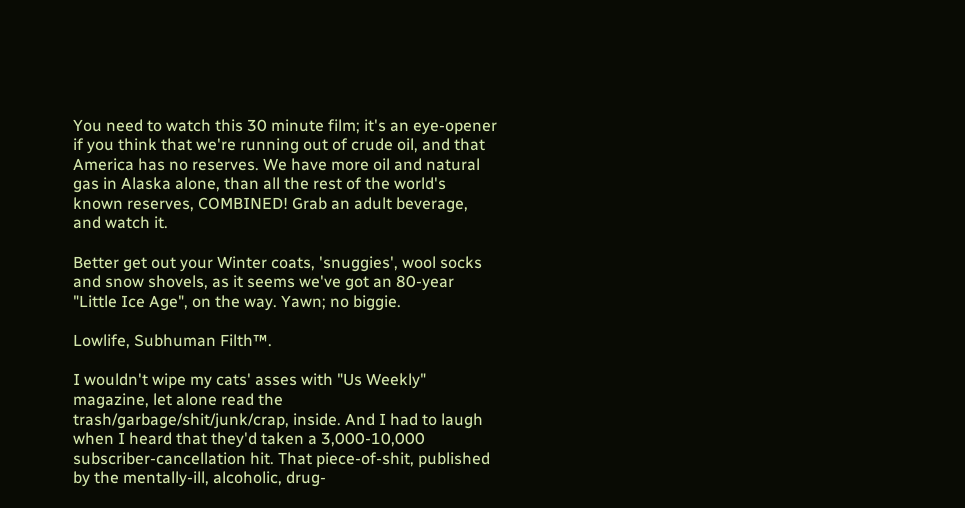You need to watch this 30 minute film; it's an eye-opener if you think that we're running out of crude oil, and that America has no reserves. We have more oil and natural gas in Alaska alone, than all the rest of the world's known reserves, COMBINED! Grab an adult beverage, and watch it.

Better get out your Winter coats, 'snuggies', wool socks and snow shovels, as it seems we've got an 80-year "Little Ice Age", on the way. Yawn; no biggie.

Lowlife, Subhuman Filth™.

I wouldn't wipe my cats' asses with "Us Weekly" magazine, let alone read the trash/garbage/shit/junk/crap, inside. And I had to laugh when I heard that they'd taken a 3,000-10,000 subscriber-cancellation hit. That piece-of-shit, published by the mentally-ill, alcoholic, drug-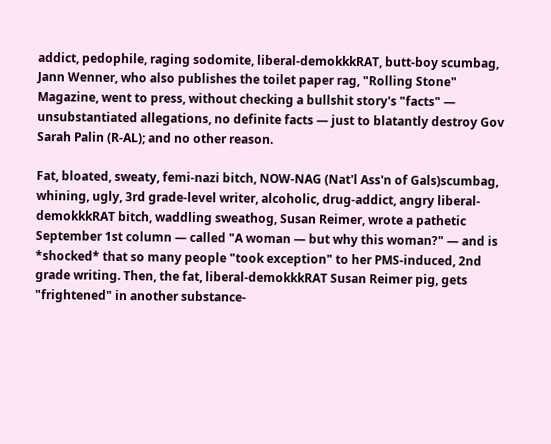addict, pedophile, raging sodomite, liberal-demokkkRAT, butt-boy scumbag, Jann Wenner, who also publishes the toilet paper rag, "Rolling Stone" Magazine, went to press, without checking a bullshit story's "facts" — unsubstantiated allegations, no definite facts — just to blatantly destroy Gov Sarah Palin (R-AL); and no other reason.

Fat, bloated, sweaty, femi-nazi bitch, NOW-NAG (Nat'l Ass'n of Gals)scumbag, whining, ugly, 3rd grade-level writer, alcoholic, drug-addict, angry liberal-demokkkRAT bitch, waddling sweathog, Susan Reimer, wrote a pathetic September 1st column — called "A woman — but why this woman?" — and is *shocked* that so many people "took exception" to her PMS-induced, 2nd grade writing. Then, the fat, liberal-demokkkRAT Susan Reimer pig, gets "frightened" in another substance-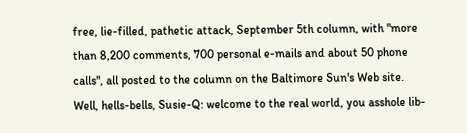free, lie-filled, pathetic attack, September 5th column, with "more than 8,200 comments, 700 personal e-mails and about 50 phone calls", all posted to the column on the Baltimore Sun's Web site. Well, hells-bells, Susie-Q: welcome to the real world, you asshole lib-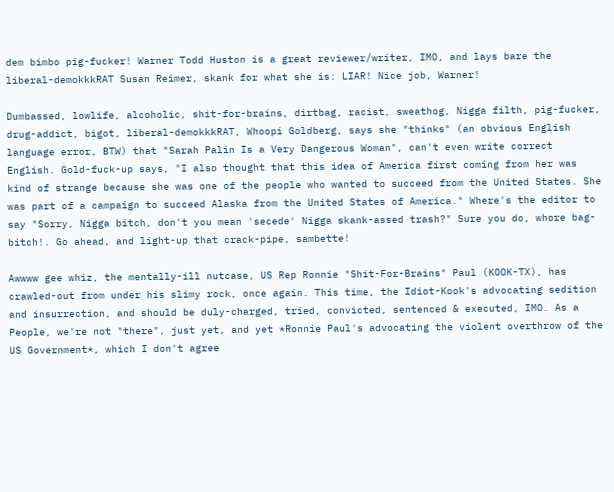dem bimbo pig-fucker! Warner Todd Huston is a great reviewer/writer, IMO, and lays bare the liberal-demokkkRAT Susan Reimer, skank for what she is: LIAR! Nice job, Warner!

Dumbassed, lowlife, alcoholic, shit-for-brains, dirtbag, racist, sweathog, Nigga filth, pig-fucker, drug-addict, bigot, liberal-demokkkRAT, Whoopi Goldberg, says she "thinks" (an obvious English language error, BTW) that "Sarah Palin Is a Very Dangerous Woman", can't even write correct English. Gold-fuck-up says, "I also thought that this idea of America first coming from her was kind of strange because she was one of the people who wanted to succeed from the United States. She was part of a campaign to succeed Alaska from the United States of America." Where's the editor to say "Sorry, Nigga bitch, don't you mean 'secede' Nigga skank-assed trash?" Sure you do, whore bag-bitch!. Go ahead, and light-up that crack-pipe, sambette!

Awwww gee whiz, the mentally-ill nutcase, US Rep Ronnie "Shit-For-Brains" Paul (KOOK-TX), has crawled-out from under his slimy rock, once again. This time, the Idiot-Kook's advocating sedition and insurrection, and should be duly-charged, tried, convicted, sentenced & executed, IMO. As a People, we're not "there", just yet, and yet *Ronnie Paul's advocating the violent overthrow of the US Government*, which I don't agree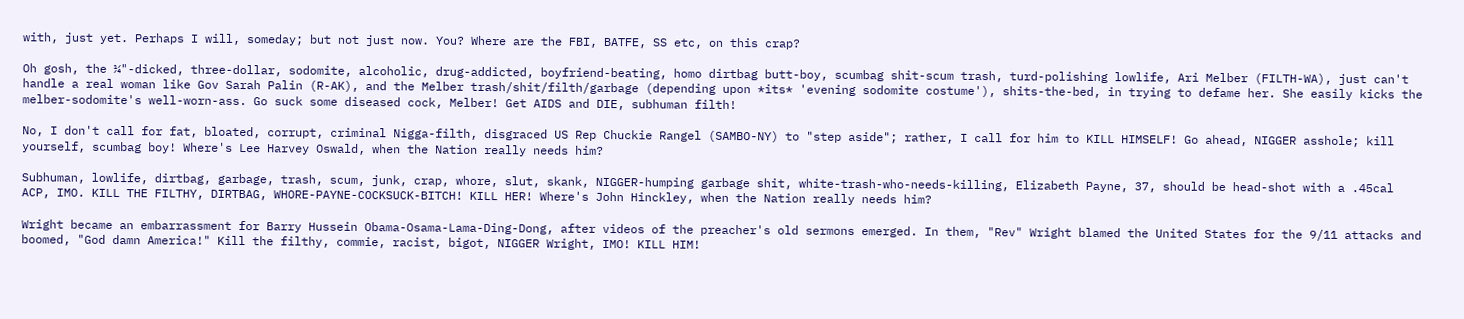with, just yet. Perhaps I will, someday; but not just now. You? Where are the FBI, BATFE, SS etc, on this crap?

Oh gosh, the ¼"-dicked, three-dollar, sodomite, alcoholic, drug-addicted, boyfriend-beating, homo dirtbag butt-boy, scumbag shit-scum trash, turd-polishing lowlife, Ari Melber (FILTH-WA), just can't handle a real woman like Gov Sarah Palin (R-AK), and the Melber trash/shit/filth/garbage (depending upon *its* 'evening sodomite costume'), shits-the-bed, in trying to defame her. She easily kicks the melber-sodomite's well-worn-ass. Go suck some diseased cock, Melber! Get AIDS and DIE, subhuman filth!

No, I don't call for fat, bloated, corrupt, criminal Nigga-filth, disgraced US Rep Chuckie Rangel (SAMBO-NY) to "step aside"; rather, I call for him to KILL HIMSELF! Go ahead, NIGGER asshole; kill yourself, scumbag boy! Where's Lee Harvey Oswald, when the Nation really needs him?

Subhuman, lowlife, dirtbag, garbage, trash, scum, junk, crap, whore, slut, skank, NIGGER-humping garbage shit, white-trash-who-needs-killing, Elizabeth Payne, 37, should be head-shot with a .45cal ACP, IMO. KILL THE FILTHY, DIRTBAG, WHORE-PAYNE-COCKSUCK-BITCH! KILL HER! Where's John Hinckley, when the Nation really needs him?

Wright became an embarrassment for Barry Hussein Obama-Osama-Lama-Ding-Dong, after videos of the preacher's old sermons emerged. In them, "Rev" Wright blamed the United States for the 9/11 attacks and boomed, "God damn America!" Kill the filthy, commie, racist, bigot, NIGGER Wright, IMO! KILL HIM!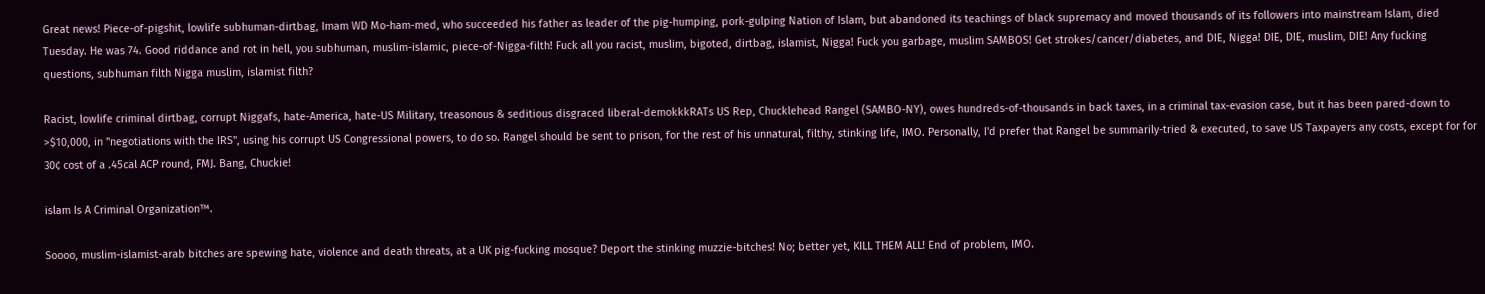Great news! Piece-of-pigshit, lowlife subhuman-dirtbag, Imam WD Mo-ham-med, who succeeded his father as leader of the pig-humping, pork-gulping Nation of Islam, but abandoned its teachings of black supremacy and moved thousands of its followers into mainstream Islam, died Tuesday. He was 74. Good riddance and rot in hell, you subhuman, muslim-islamic, piece-of-Nigga-filth! Fuck all you racist, muslim, bigoted, dirtbag, islamist, Nigga! Fuck you garbage, muslim SAMBOS! Get strokes/cancer/diabetes, and DIE, Nigga! DIE, DIE, muslim, DIE! Any fucking questions, subhuman filth Nigga muslim, islamist filth?

Racist, lowlife criminal dirtbag, corrupt Niggafs, hate-America, hate-US Military, treasonous & seditious disgraced liberal-demokkkRATs US Rep, Chucklehead Rangel (SAMBO-NY), owes hundreds-of-thousands in back taxes, in a criminal tax-evasion case, but it has been pared-down to >$10,000, in "negotiations with the IRS", using his corrupt US Congressional powers, to do so. Rangel should be sent to prison, for the rest of his unnatural, filthy, stinking life, IMO. Personally, I'd prefer that Rangel be summarily-tried & executed, to save US Taxpayers any costs, except for for 30¢ cost of a .45cal ACP round, FMJ. Bang, Chuckie!

islam Is A Criminal Organization™.

Soooo, muslim-islamist-arab bitches are spewing hate, violence and death threats, at a UK pig-fucking mosque? Deport the stinking muzzie-bitches! No; better yet, KILL THEM ALL! End of problem, IMO.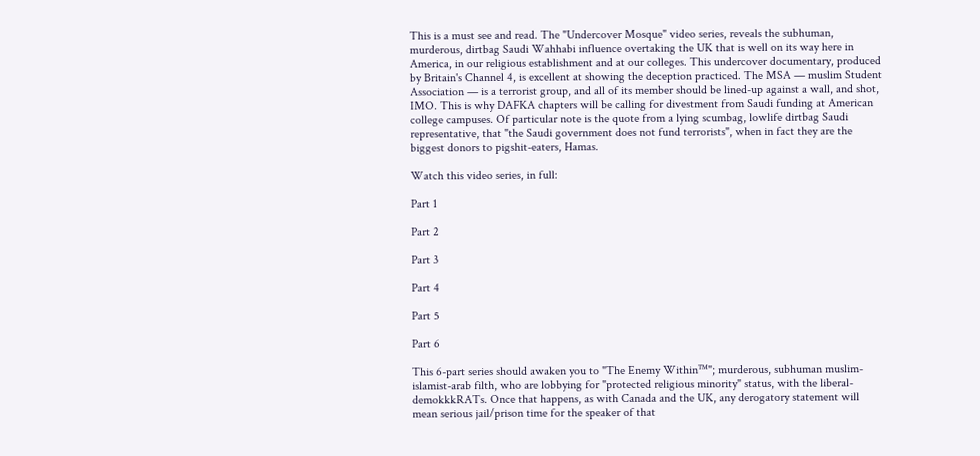This is a must see and read. The "Undercover Mosque" video series, reveals the subhuman, murderous, dirtbag Saudi Wahhabi influence overtaking the UK that is well on its way here in America, in our religious establishment and at our colleges. This undercover documentary, produced by Britain's Channel 4, is excellent at showing the deception practiced. The MSA — muslim Student Association — is a terrorist group, and all of its member should be lined-up against a wall, and shot, IMO. This is why DAFKA chapters will be calling for divestment from Saudi funding at American college campuses. Of particular note is the quote from a lying scumbag, lowlife dirtbag Saudi representative, that "the Saudi government does not fund terrorists", when in fact they are the biggest donors to pigshit-eaters, Hamas.

Watch this video series, in full:

Part 1

Part 2

Part 3

Part 4

Part 5

Part 6

This 6-part series should awaken you to "The Enemy Within™"; murderous, subhuman muslim-islamist-arab filth, who are lobbying for "protected religious minority" status, with the liberal-demokkkRATs. Once that happens, as with Canada and the UK, any derogatory statement will mean serious jail/prison time for the speaker of that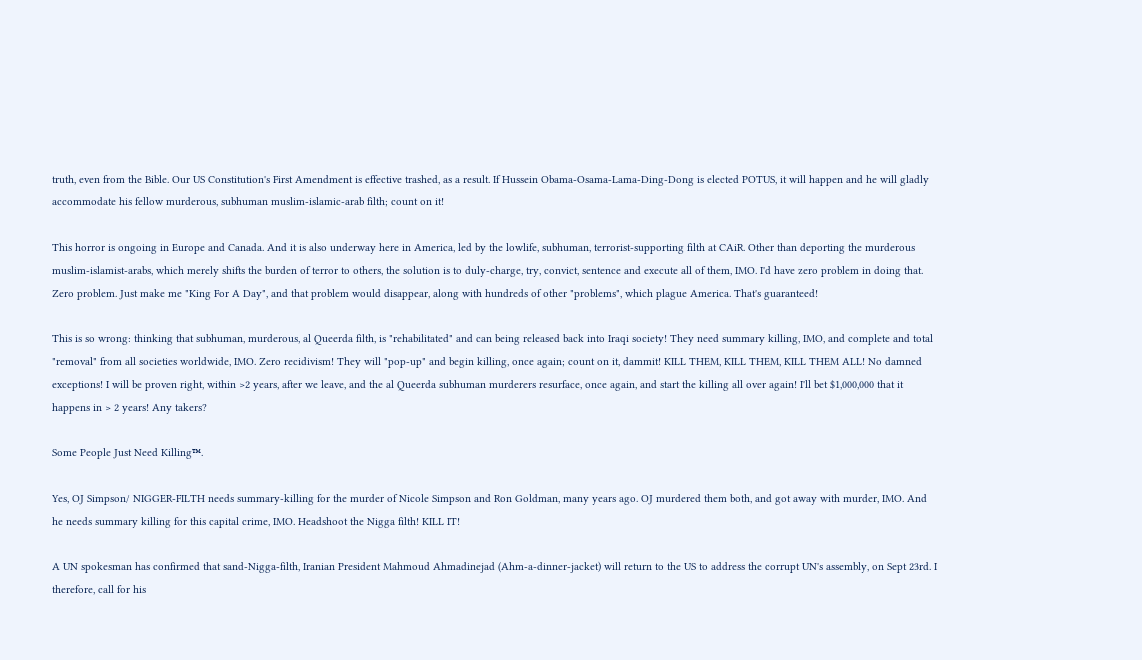truth, even from the Bible. Our US Constitution's First Amendment is effective trashed, as a result. If Hussein Obama-Osama-Lama-Ding-Dong is elected POTUS, it will happen and he will gladly accommodate his fellow murderous, subhuman muslim-islamic-arab filth; count on it!

This horror is ongoing in Europe and Canada. And it is also underway here in America, led by the lowlife, subhuman, terrorist-supporting filth at CAiR. Other than deporting the murderous muslim-islamist-arabs, which merely shifts the burden of terror to others, the solution is to duly-charge, try, convict, sentence and execute all of them, IMO. I'd have zero problem in doing that. Zero problem. Just make me "King For A Day", and that problem would disappear, along with hundreds of other "problems", which plague America. That's guaranteed!

This is so wrong: thinking that subhuman, murderous, al Queerda filth, is "rehabilitated" and can being released back into Iraqi society! They need summary killing, IMO, and complete and total "removal" from all societies worldwide, IMO. Zero recidivism! They will "pop-up" and begin killing, once again; count on it, dammit! KILL THEM, KILL THEM, KILL THEM ALL! No damned exceptions! I will be proven right, within >2 years, after we leave, and the al Queerda subhuman murderers resurface, once again, and start the killing all over again! I'll bet $1,000,000 that it happens in > 2 years! Any takers?

Some People Just Need Killing™.

Yes, OJ Simpson/ NIGGER-FILTH needs summary-killing for the murder of Nicole Simpson and Ron Goldman, many years ago. OJ murdered them both, and got away with murder, IMO. And he needs summary killing for this capital crime, IMO. Headshoot the Nigga filth! KILL IT!

A UN spokesman has confirmed that sand-Nigga-filth, Iranian President Mahmoud Ahmadinejad (Ahm-a-dinner-jacket) will return to the US to address the corrupt UN's assembly, on Sept 23rd. I therefore, call for his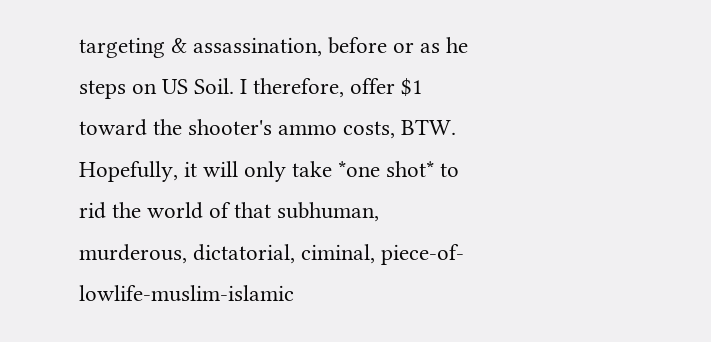targeting & assassination, before or as he steps on US Soil. I therefore, offer $1 toward the shooter's ammo costs, BTW. Hopefully, it will only take *one shot* to rid the world of that subhuman, murderous, dictatorial, ciminal, piece-of-lowlife-muslim-islamic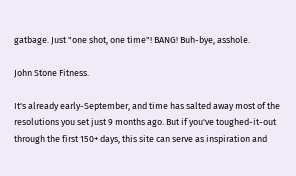gatbage. Just "one shot, one time"! BANG! Buh-bye, asshole.

John Stone Fitness.

It's already early-September, and time has salted away most of the resolutions you set just 9 months ago. But if you've toughed-it-out through the first 150+ days, this site can serve as inspiration and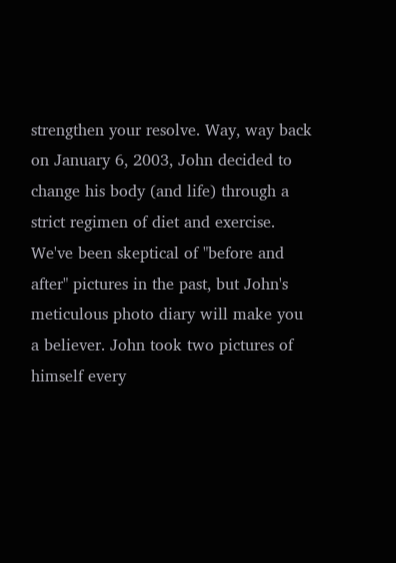strengthen your resolve. Way, way back on January 6, 2003, John decided to change his body (and life) through a strict regimen of diet and exercise. We've been skeptical of "before and after" pictures in the past, but John's meticulous photo diary will make you a believer. John took two pictures of himself every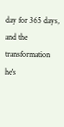day for 365 days, and the transformation he's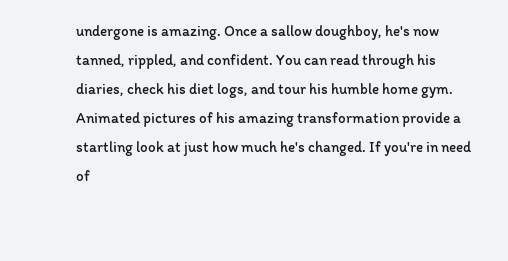undergone is amazing. Once a sallow doughboy, he's now tanned, rippled, and confident. You can read through his diaries, check his diet logs, and tour his humble home gym. Animated pictures of his amazing transformation provide a startling look at just how much he's changed. If you're in need of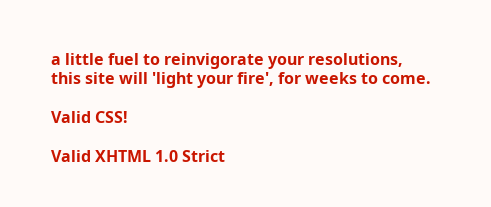a little fuel to reinvigorate your resolutions, this site will 'light your fire', for weeks to come.

Valid CSS!

Valid XHTML 1.0 Strict